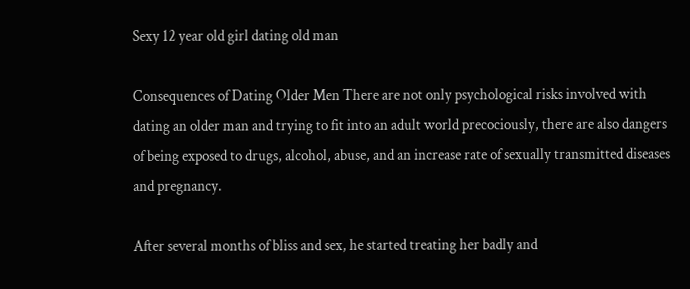Sexy 12 year old girl dating old man

Consequences of Dating Older Men There are not only psychological risks involved with dating an older man and trying to fit into an adult world precociously, there are also dangers of being exposed to drugs, alcohol, abuse, and an increase rate of sexually transmitted diseases and pregnancy.

After several months of bliss and sex, he started treating her badly and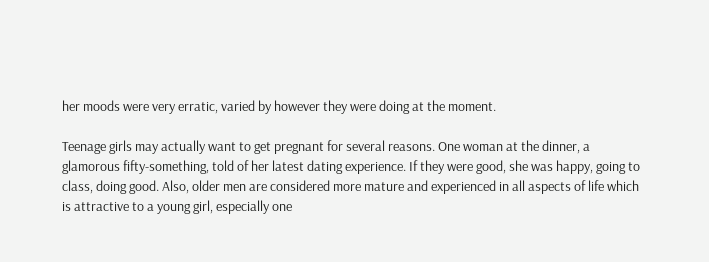her moods were very erratic, varied by however they were doing at the moment.

Teenage girls may actually want to get pregnant for several reasons. One woman at the dinner, a glamorous fifty-something, told of her latest dating experience. If they were good, she was happy, going to class, doing good. Also, older men are considered more mature and experienced in all aspects of life which is attractive to a young girl, especially one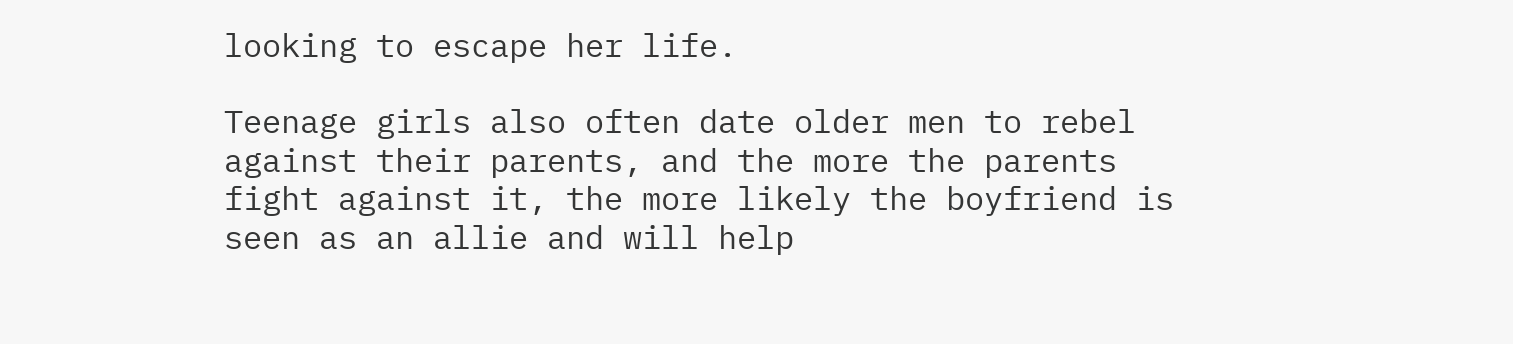looking to escape her life.

Teenage girls also often date older men to rebel against their parents, and the more the parents fight against it, the more likely the boyfriend is seen as an allie and will help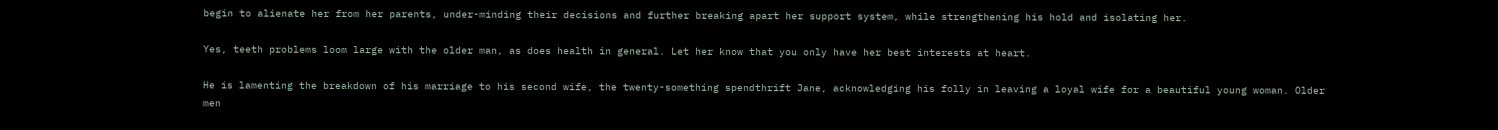begin to alienate her from her parents, under-minding their decisions and further breaking apart her support system, while strengthening his hold and isolating her.

Yes, teeth problems loom large with the older man, as does health in general. Let her know that you only have her best interests at heart.

He is lamenting the breakdown of his marriage to his second wife, the twenty-something spendthrift Jane, acknowledging his folly in leaving a loyal wife for a beautiful young woman. Older men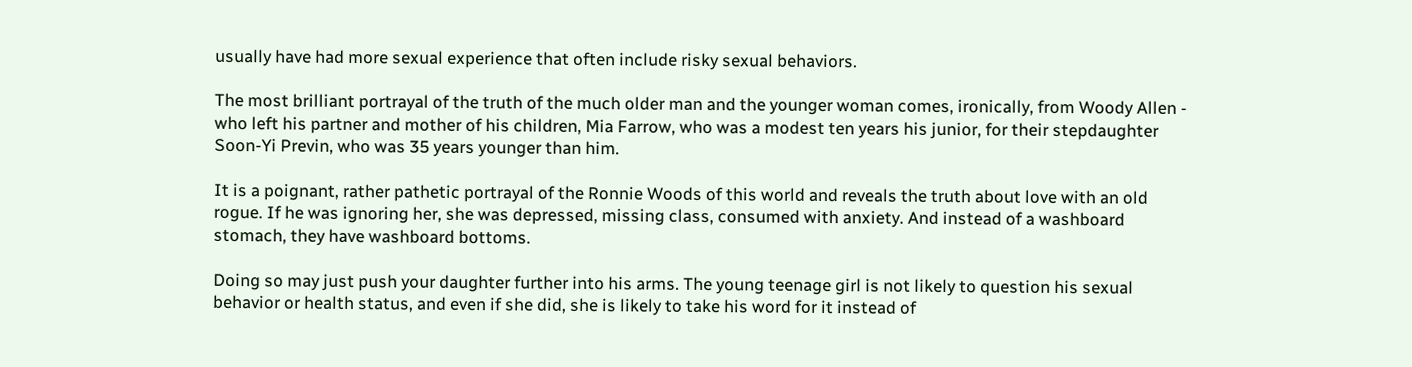usually have had more sexual experience that often include risky sexual behaviors.

The most brilliant portrayal of the truth of the much older man and the younger woman comes, ironically, from Woody Allen - who left his partner and mother of his children, Mia Farrow, who was a modest ten years his junior, for their stepdaughter Soon-Yi Previn, who was 35 years younger than him.

It is a poignant, rather pathetic portrayal of the Ronnie Woods of this world and reveals the truth about love with an old rogue. If he was ignoring her, she was depressed, missing class, consumed with anxiety. And instead of a washboard stomach, they have washboard bottoms.

Doing so may just push your daughter further into his arms. The young teenage girl is not likely to question his sexual behavior or health status, and even if she did, she is likely to take his word for it instead of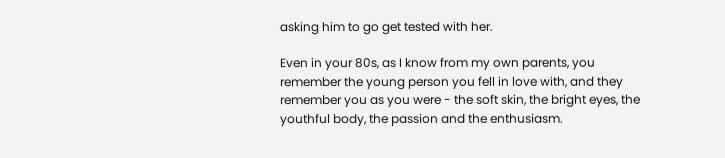asking him to go get tested with her.

Even in your 80s, as I know from my own parents, you remember the young person you fell in love with, and they remember you as you were - the soft skin, the bright eyes, the youthful body, the passion and the enthusiasm.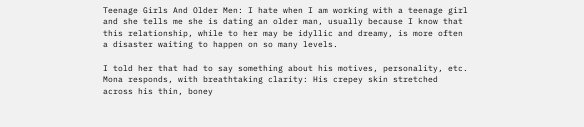Teenage Girls And Older Men: I hate when I am working with a teenage girl and she tells me she is dating an older man, usually because I know that this relationship, while to her may be idyllic and dreamy, is more often a disaster waiting to happen on so many levels.

I told her that had to say something about his motives, personality, etc. Mona responds, with breathtaking clarity: His crepey skin stretched across his thin, boney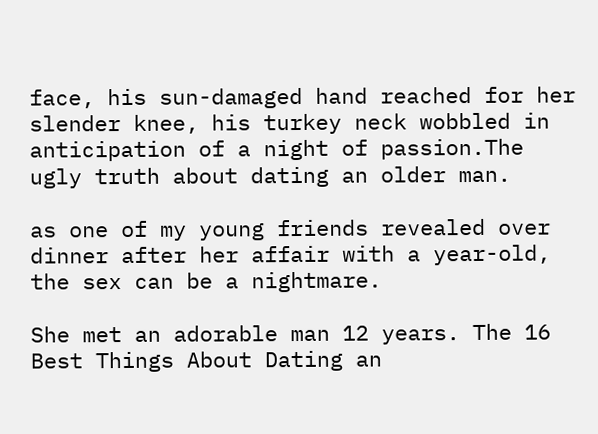face, his sun-damaged hand reached for her slender knee, his turkey neck wobbled in anticipation of a night of passion.The ugly truth about dating an older man.

as one of my young friends revealed over dinner after her affair with a year-old, the sex can be a nightmare.

She met an adorable man 12 years. The 16 Best Things About Dating an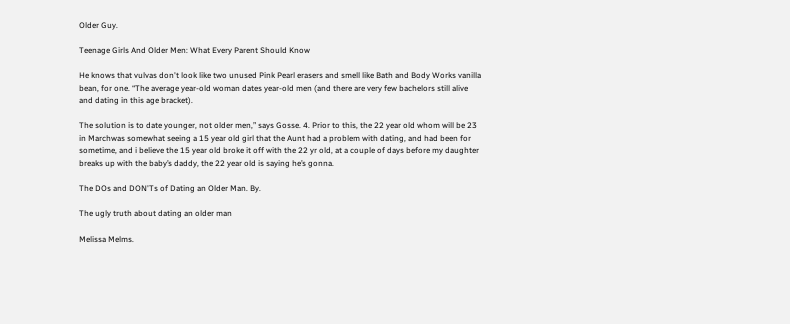Older Guy.

Teenage Girls And Older Men: What Every Parent Should Know

He knows that vulvas don't look like two unused Pink Pearl erasers and smell like Bath and Body Works vanilla bean, for one. “The average year-old woman dates year-old men (and there are very few bachelors still alive and dating in this age bracket).

The solution is to date younger, not older men,” says Gosse. 4. Prior to this, the 22 year old whom will be 23 in Marchwas somewhat seeing a 15 year old girl that the Aunt had a problem with dating, and had been for sometime, and i believe the 15 year old broke it off with the 22 yr old, at a couple of days before my daughter breaks up with the baby’s daddy, the 22 year old is saying he’s gonna.

The DOs and DON'Ts of Dating an Older Man. By.

The ugly truth about dating an older man

Melissa Melms.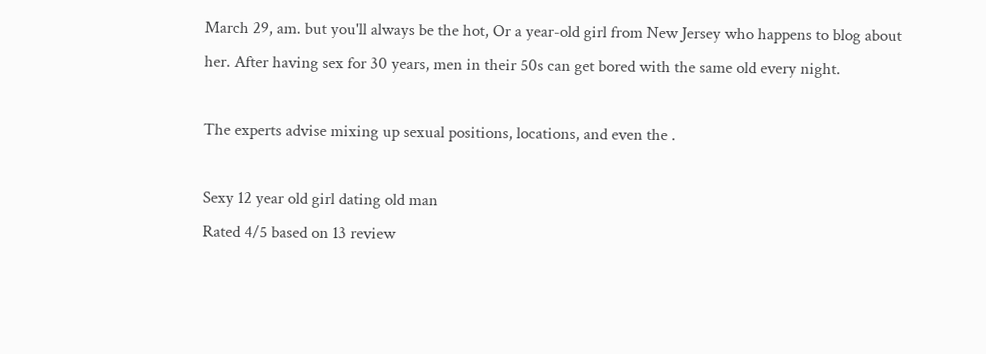March 29, am. but you'll always be the hot, Or a year-old girl from New Jersey who happens to blog about her. After having sex for 30 years, men in their 50s can get bored with the same old every night.

The experts advise mixing up sexual positions, locations, and even the .

Sexy 12 year old girl dating old man
Rated 4/5 based on 13 review